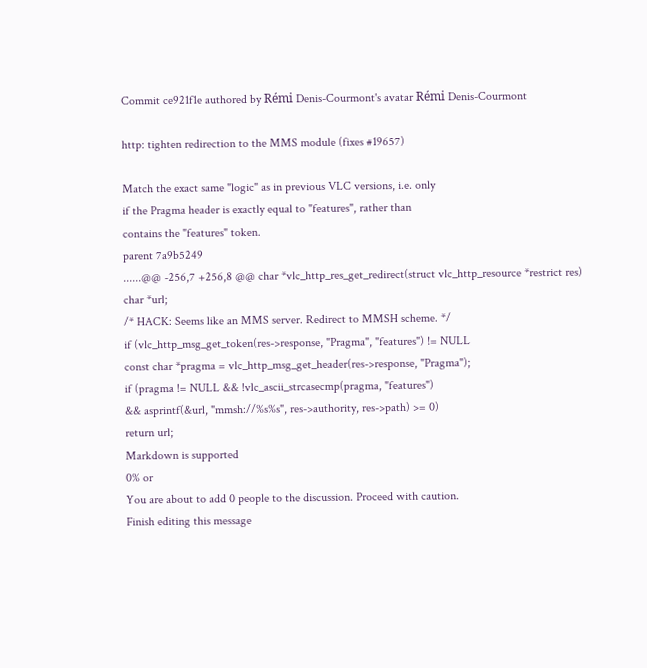Commit ce921f1e authored by Rémi Denis-Courmont's avatar Rémi Denis-Courmont

http: tighten redirection to the MMS module (fixes #19657)

Match the exact same "logic" as in previous VLC versions, i.e. only
if the Pragma header is exactly equal to "features", rather than
contains the "features" token.
parent 7a9b5249
......@@ -256,7 +256,8 @@ char *vlc_http_res_get_redirect(struct vlc_http_resource *restrict res)
char *url;
/* HACK: Seems like an MMS server. Redirect to MMSH scheme. */
if (vlc_http_msg_get_token(res->response, "Pragma", "features") != NULL
const char *pragma = vlc_http_msg_get_header(res->response, "Pragma");
if (pragma != NULL && !vlc_ascii_strcasecmp(pragma, "features")
&& asprintf(&url, "mmsh://%s%s", res->authority, res->path) >= 0)
return url;
Markdown is supported
0% or
You are about to add 0 people to the discussion. Proceed with caution.
Finish editing this message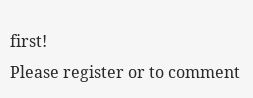first!
Please register or to comment